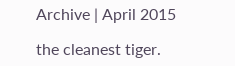Archive | April 2015

the cleanest tiger.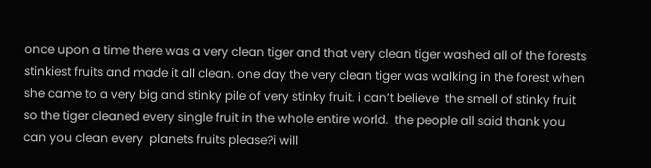once upon a time there was a very clean tiger and that very clean tiger washed all of the forests stinkiest fruits and made it all clean. one day the very clean tiger was walking in the forest when she came to a very big and stinky pile of very stinky fruit. i can’t believe  the smell of stinky fruit so the tiger cleaned every single fruit in the whole entire world.  the people all said thank you can you clean every  planets fruits please?i will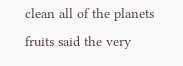clean all of the planets fruits said the very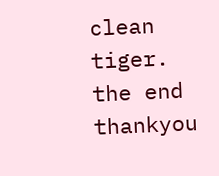clean tiger. the end thankyou